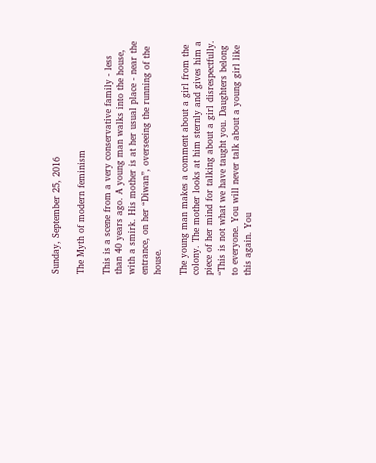Sunday, September 25, 2016

The Myth of modern feminism

This is a scene from a very conservative family - less than 40 years ago. A young man walks into the house, with a smirk. His mother is at her usual place - near the entrance, on her “Diwan”, overseeing the running of the house.

The young man makes a comment about a girl from the colony. The mother looks at him sternly and gives him a piece of her mind for talking about a girl disrespectfully. “This is not what we have taught you. Daughters belong to everyone. You will never talk about a young girl like this again. You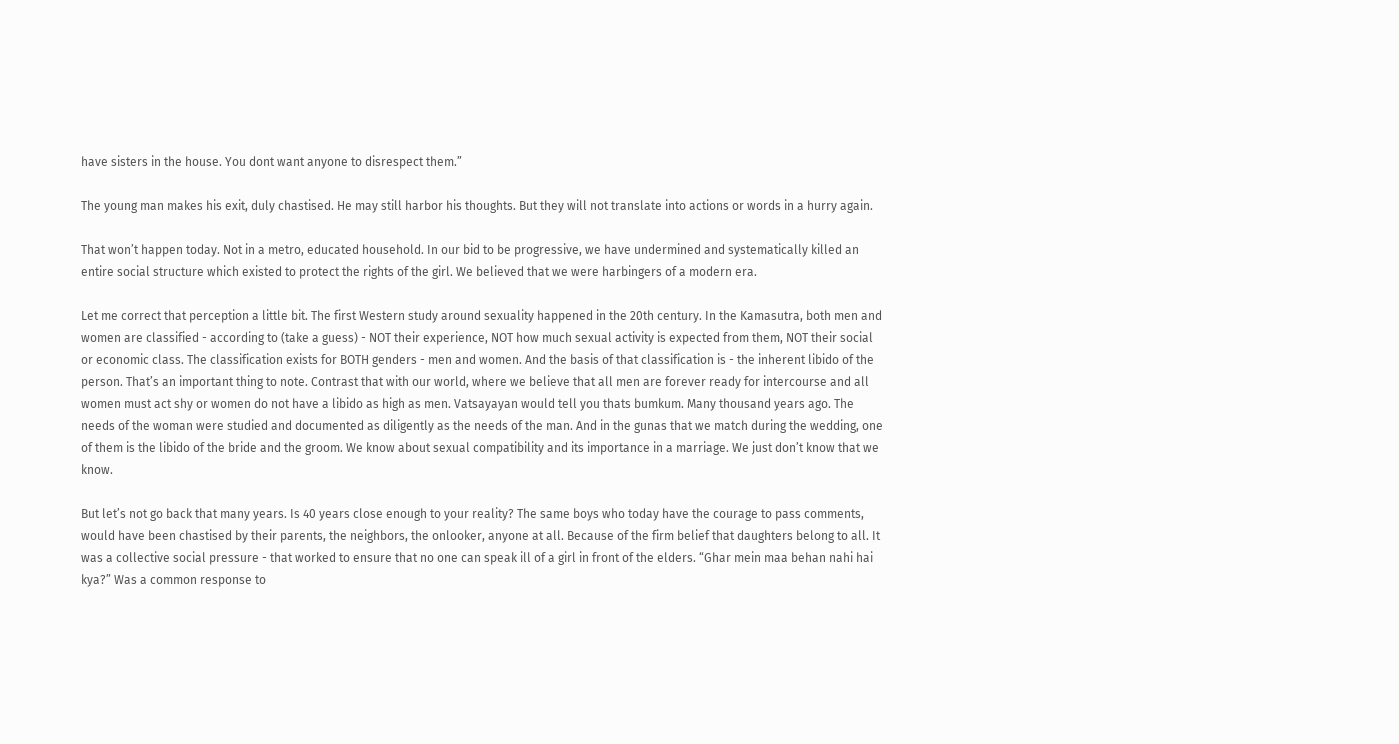have sisters in the house. You dont want anyone to disrespect them.”

The young man makes his exit, duly chastised. He may still harbor his thoughts. But they will not translate into actions or words in a hurry again.

That won’t happen today. Not in a metro, educated household. In our bid to be progressive, we have undermined and systematically killed an entire social structure which existed to protect the rights of the girl. We believed that we were harbingers of a modern era.

Let me correct that perception a little bit. The first Western study around sexuality happened in the 20th century. In the Kamasutra, both men and women are classified - according to (take a guess) - NOT their experience, NOT how much sexual activity is expected from them, NOT their social or economic class. The classification exists for BOTH genders - men and women. And the basis of that classification is - the inherent libido of the person. That’s an important thing to note. Contrast that with our world, where we believe that all men are forever ready for intercourse and all women must act shy or women do not have a libido as high as men. Vatsayayan would tell you thats bumkum. Many thousand years ago. The needs of the woman were studied and documented as diligently as the needs of the man. And in the gunas that we match during the wedding, one of them is the libido of the bride and the groom. We know about sexual compatibility and its importance in a marriage. We just don’t know that we know.

But let’s not go back that many years. Is 40 years close enough to your reality? The same boys who today have the courage to pass comments, would have been chastised by their parents, the neighbors, the onlooker, anyone at all. Because of the firm belief that daughters belong to all. It was a collective social pressure - that worked to ensure that no one can speak ill of a girl in front of the elders. “Ghar mein maa behan nahi hai kya?” Was a common response to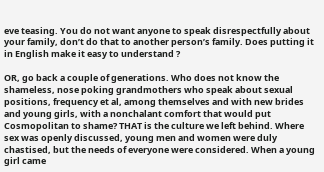eve teasing. You do not want anyone to speak disrespectfully about your family, don’t do that to another person’s family. Does putting it in English make it easy to understand ?

OR, go back a couple of generations. Who does not know the shameless, nose poking grandmothers who speak about sexual positions, frequency et al, among themselves and with new brides and young girls, with a nonchalant comfort that would put Cosmopolitan to shame? THAT is the culture we left behind. Where sex was openly discussed, young men and women were duly chastised, but the needs of everyone were considered. When a young girl came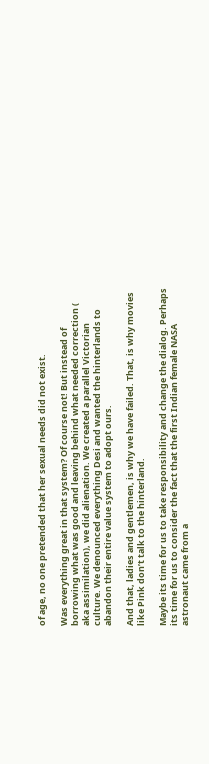of age, no one pretended that her sexual needs did not exist.

Was everything great in that system? Of course not! But instead of borrowing what was good and leaving behind what needed correction ( aka assimilation), we did alienation. We created a parallel Victorian culture. We denounced everything Desi and wanted the hinterlands to abandon their entire value system to adopt ours.

And that, ladies and gentlemen, is why we have failed. That, is why movies like Pink don’t talk to the hinterland.

Maybe its time for us to take responsibility and change the dialog. Perhaps its time for us to consider the fact that the first Indian female NASA astronaut came from a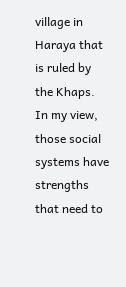village in Haraya that is ruled by the Khaps. In my view, those social systems have strengths that need to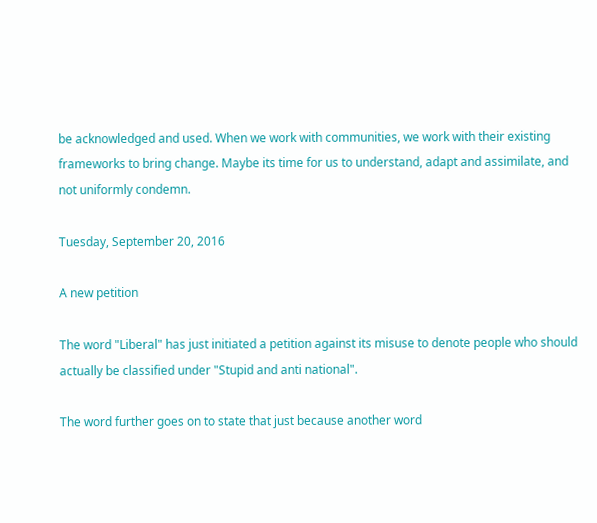be acknowledged and used. When we work with communities, we work with their existing frameworks to bring change. Maybe its time for us to understand, adapt and assimilate, and not uniformly condemn.

Tuesday, September 20, 2016

A new petition

The word "Liberal" has just initiated a petition against its misuse to denote people who should actually be classified under "Stupid and anti national".

The word further goes on to state that just because another word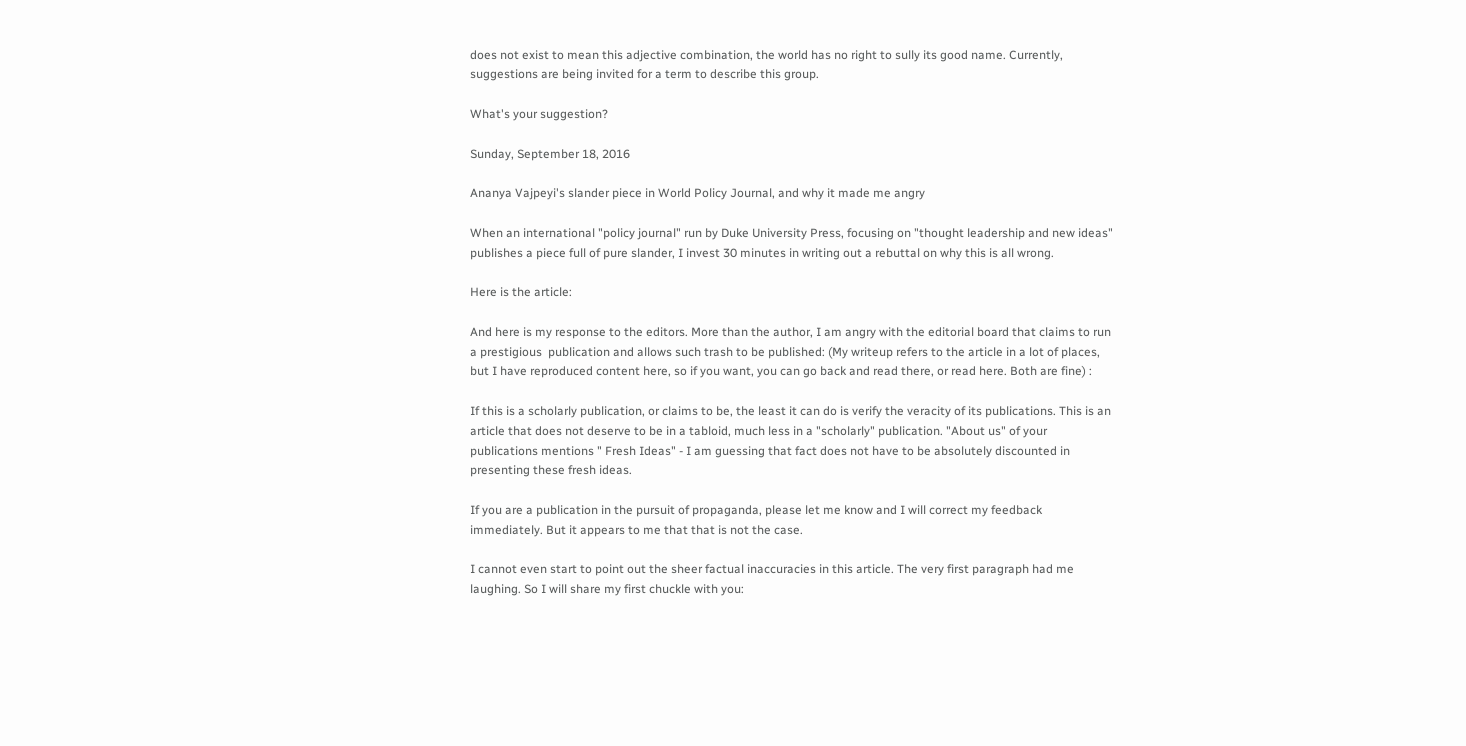does not exist to mean this adjective combination, the world has no right to sully its good name. Currently, suggestions are being invited for a term to describe this group.

What's your suggestion?

Sunday, September 18, 2016

Ananya Vajpeyi's slander piece in World Policy Journal, and why it made me angry

When an international "policy journal" run by Duke University Press, focusing on "thought leadership and new ideas" publishes a piece full of pure slander, I invest 30 minutes in writing out a rebuttal on why this is all wrong.

Here is the article:

And here is my response to the editors. More than the author, I am angry with the editorial board that claims to run a prestigious  publication and allows such trash to be published: (My writeup refers to the article in a lot of places, but I have reproduced content here, so if you want, you can go back and read there, or read here. Both are fine) :

If this is a scholarly publication, or claims to be, the least it can do is verify the veracity of its publications. This is an  article that does not deserve to be in a tabloid, much less in a "scholarly" publication. "About us" of your publications mentions " Fresh Ideas" - I am guessing that fact does not have to be absolutely discounted in presenting these fresh ideas.

If you are a publication in the pursuit of propaganda, please let me know and I will correct my feedback immediately. But it appears to me that that is not the case.

I cannot even start to point out the sheer factual inaccuracies in this article. The very first paragraph had me laughing. So I will share my first chuckle with you: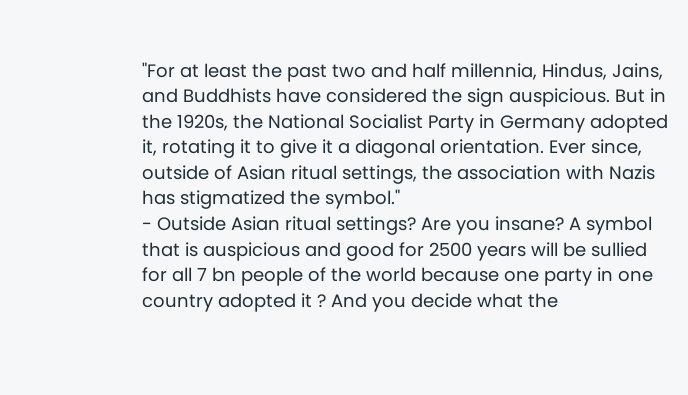"For at least the past two and half millennia, Hindus, Jains, and Buddhists have considered the sign auspicious. But in the 1920s, the National Socialist Party in Germany adopted it, rotating it to give it a diagonal orientation. Ever since, outside of Asian ritual settings, the association with Nazis has stigmatized the symbol."
- Outside Asian ritual settings? Are you insane? A symbol that is auspicious and good for 2500 years will be sullied for all 7 bn people of the world because one party in one country adopted it ? And you decide what the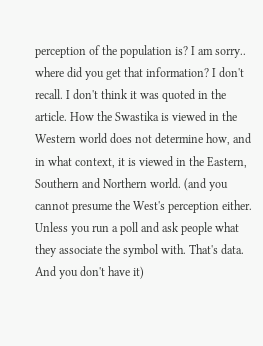perception of the population is? I am sorry.. where did you get that information? I don't recall. I don't think it was quoted in the article. How the Swastika is viewed in the Western world does not determine how, and in what context, it is viewed in the Eastern, Southern and Northern world. (and you cannot presume the West's perception either. Unless you run a poll and ask people what they associate the symbol with. That's data. And you don't have it)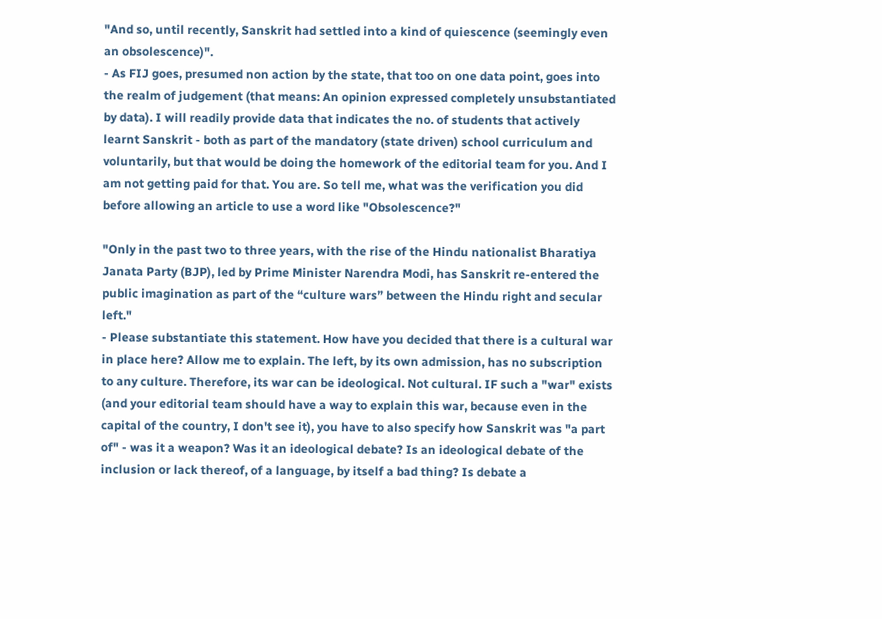"And so, until recently, Sanskrit had settled into a kind of quiescence (seemingly even an obsolescence)".
- As FIJ goes, presumed non action by the state, that too on one data point, goes into the realm of judgement (that means: An opinion expressed completely unsubstantiated by data). I will readily provide data that indicates the no. of students that actively learnt Sanskrit - both as part of the mandatory (state driven) school curriculum and voluntarily, but that would be doing the homework of the editorial team for you. And I am not getting paid for that. You are. So tell me, what was the verification you did before allowing an article to use a word like "Obsolescence?"

"Only in the past two to three years, with the rise of the Hindu nationalist Bharatiya Janata Party (BJP), led by Prime Minister Narendra Modi, has Sanskrit re-entered the public imagination as part of the “culture wars” between the Hindu right and secular left."
- Please substantiate this statement. How have you decided that there is a cultural war in place here? Allow me to explain. The left, by its own admission, has no subscription to any culture. Therefore, its war can be ideological. Not cultural. IF such a "war" exists (and your editorial team should have a way to explain this war, because even in the capital of the country, I don't see it), you have to also specify how Sanskrit was "a part of" - was it a weapon? Was it an ideological debate? Is an ideological debate of the inclusion or lack thereof, of a language, by itself a bad thing? Is debate a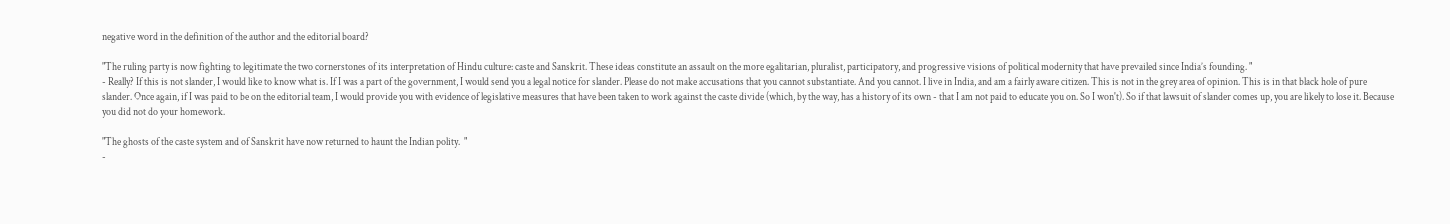negative word in the definition of the author and the editorial board?

"The ruling party is now fighting to legitimate the two cornerstones of its interpretation of Hindu culture: caste and Sanskrit. These ideas constitute an assault on the more egalitarian, pluralist, participatory, and progressive visions of political modernity that have prevailed since India’s founding. "
- Really? If this is not slander, I would like to know what is. If I was a part of the government, I would send you a legal notice for slander. Please do not make accusations that you cannot substantiate. And you cannot. I live in India, and am a fairly aware citizen. This is not in the grey area of opinion. This is in that black hole of pure slander. Once again, if I was paid to be on the editorial team, I would provide you with evidence of legislative measures that have been taken to work against the caste divide (which, by the way, has a history of its own - that I am not paid to educate you on. So I won't). So if that lawsuit of slander comes up, you are likely to lose it. Because you did not do your homework.

"The ghosts of the caste system and of Sanskrit have now returned to haunt the Indian polity.  "
-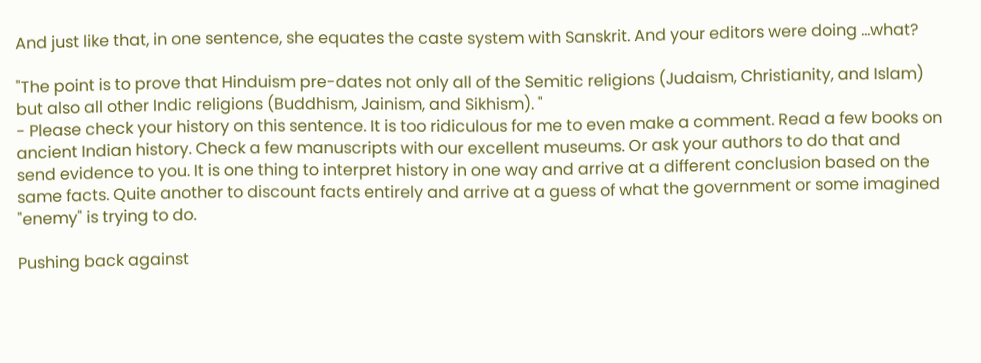And just like that, in one sentence, she equates the caste system with Sanskrit. And your editors were doing ...what?

"The point is to prove that Hinduism pre-dates not only all of the Semitic religions (Judaism, Christianity, and Islam) but also all other Indic religions (Buddhism, Jainism, and Sikhism). "
- Please check your history on this sentence. It is too ridiculous for me to even make a comment. Read a few books on ancient Indian history. Check a few manuscripts with our excellent museums. Or ask your authors to do that and send evidence to you. It is one thing to interpret history in one way and arrive at a different conclusion based on the same facts. Quite another to discount facts entirely and arrive at a guess of what the government or some imagined "enemy" is trying to do.

Pushing back against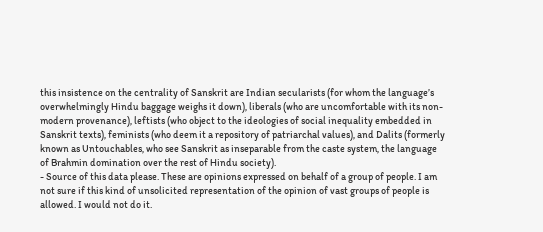this insistence on the centrality of Sanskrit are Indian secularists (for whom the language’s overwhelmingly Hindu baggage weighs it down), liberals (who are uncomfortable with its non-modern provenance), leftists (who object to the ideologies of social inequality embedded in Sanskrit texts), feminists (who deem it a repository of patriarchal values), and Dalits (formerly known as Untouchables, who see Sanskrit as inseparable from the caste system, the language of Brahmin domination over the rest of Hindu society).
- Source of this data please. These are opinions expressed on behalf of a group of people. I am not sure if this kind of unsolicited representation of the opinion of vast groups of people is allowed. I would not do it.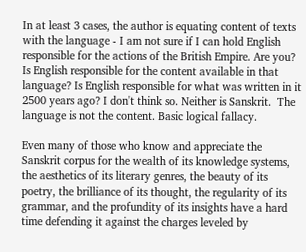In at least 3 cases, the author is equating content of texts with the language - I am not sure if I can hold English responsible for the actions of the British Empire. Are you? Is English responsible for the content available in that language? Is English responsible for what was written in it 2500 years ago? I don't think so. Neither is Sanskrit.  The language is not the content. Basic logical fallacy.

Even many of those who know and appreciate the Sanskrit corpus for the wealth of its knowledge systems, the aesthetics of its literary genres, the beauty of its poetry, the brilliance of its thought, the regularity of its grammar, and the profundity of its insights have a hard time defending it against the charges leveled by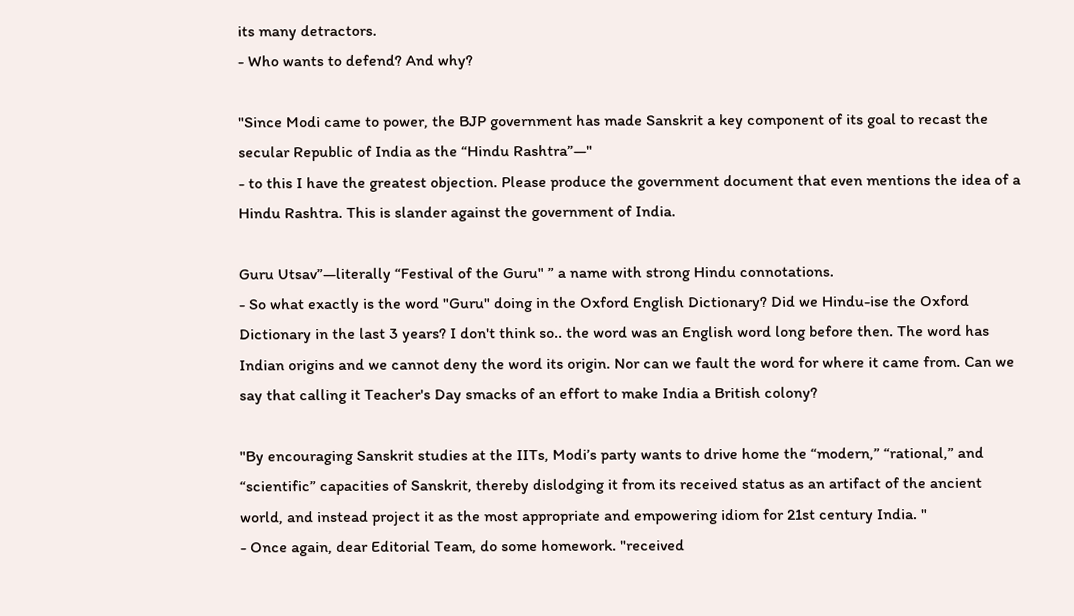its many detractors.
- Who wants to defend? And why?

"Since Modi came to power, the BJP government has made Sanskrit a key component of its goal to recast the secular Republic of India as the “Hindu Rashtra”—"
- to this I have the greatest objection. Please produce the government document that even mentions the idea of a Hindu Rashtra. This is slander against the government of India.

Guru Utsav”—literally “Festival of the Guru" ” a name with strong Hindu connotations.
- So what exactly is the word "Guru" doing in the Oxford English Dictionary? Did we Hindu-ise the Oxford Dictionary in the last 3 years? I don't think so.. the word was an English word long before then. The word has Indian origins and we cannot deny the word its origin. Nor can we fault the word for where it came from. Can we say that calling it Teacher's Day smacks of an effort to make India a British colony?

"By encouraging Sanskrit studies at the IITs, Modi’s party wants to drive home the “modern,” “rational,” and “scientific” capacities of Sanskrit, thereby dislodging it from its received status as an artifact of the ancient world, and instead project it as the most appropriate and empowering idiom for 21st century India. "
- Once again, dear Editorial Team, do some homework. "received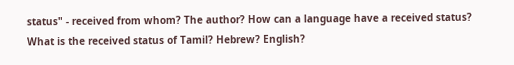status" - received from whom? The author? How can a language have a received status? What is the received status of Tamil? Hebrew? English?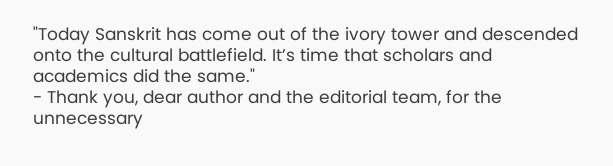"Today Sanskrit has come out of the ivory tower and descended onto the cultural battlefield. It’s time that scholars and academics did the same."
- Thank you, dear author and the editorial team, for the unnecessary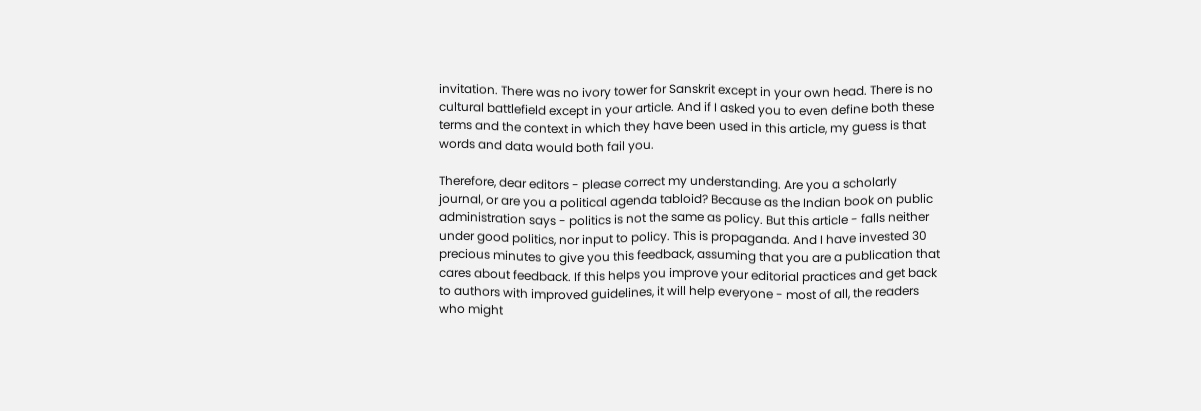invitation. There was no ivory tower for Sanskrit except in your own head. There is no cultural battlefield except in your article. And if I asked you to even define both these terms and the context in which they have been used in this article, my guess is that words and data would both fail you.

Therefore, dear editors - please correct my understanding. Are you a scholarly journal, or are you a political agenda tabloid? Because as the Indian book on public administration says - politics is not the same as policy. But this article - falls neither under good politics, nor input to policy. This is propaganda. And I have invested 30 precious minutes to give you this feedback, assuming that you are a publication that cares about feedback. If this helps you improve your editorial practices and get back to authors with improved guidelines, it will help everyone - most of all, the readers who might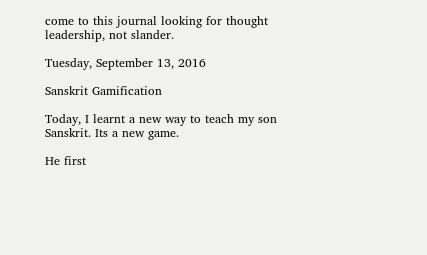come to this journal looking for thought leadership, not slander.

Tuesday, September 13, 2016

Sanskrit Gamification

Today, I learnt a new way to teach my son Sanskrit. Its a new game.

He first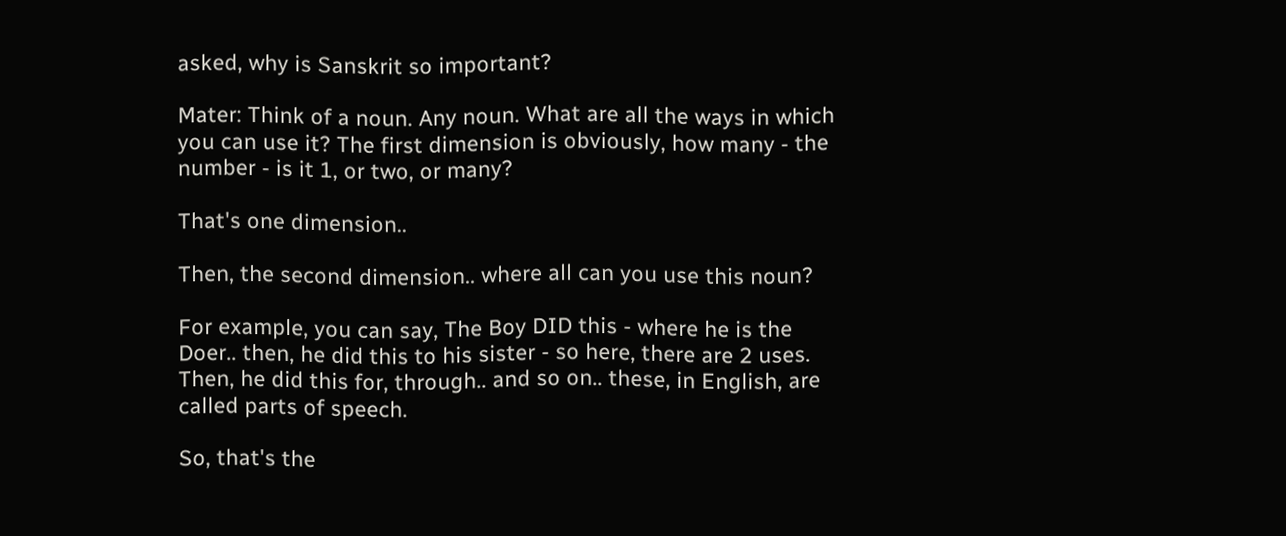asked, why is Sanskrit so important?

Mater: Think of a noun. Any noun. What are all the ways in which you can use it? The first dimension is obviously, how many - the number - is it 1, or two, or many?

That's one dimension..

Then, the second dimension.. where all can you use this noun?

For example, you can say, The Boy DID this - where he is the Doer.. then, he did this to his sister - so here, there are 2 uses. Then, he did this for, through.. and so on.. these, in English, are called parts of speech.

So, that's the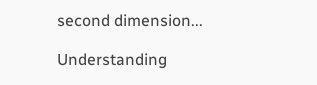second dimension...

Understanding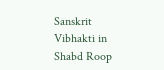Sanskrit Vibhakti in Shabd Roop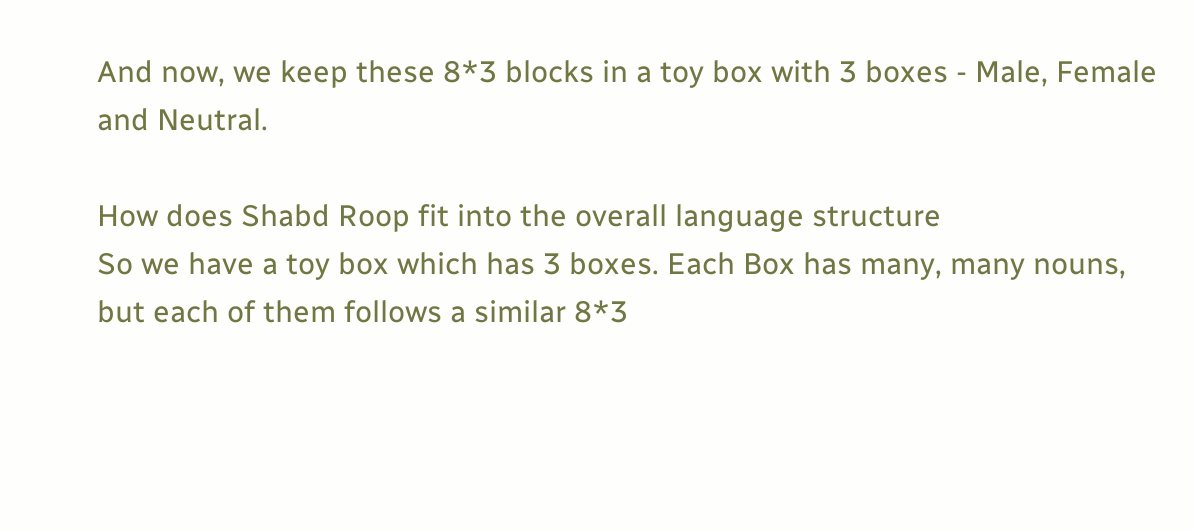And now, we keep these 8*3 blocks in a toy box with 3 boxes - Male, Female and Neutral.

How does Shabd Roop fit into the overall language structure
So we have a toy box which has 3 boxes. Each Box has many, many nouns, but each of them follows a similar 8*3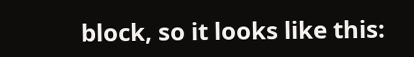block, so it looks like this: